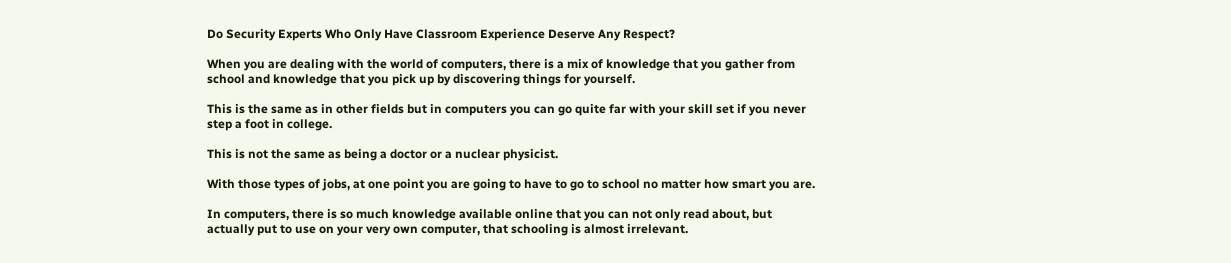Do Security Experts Who Only Have Classroom Experience Deserve Any Respect?

When you are dealing with the world of computers, there is a mix of knowledge that you gather from school and knowledge that you pick up by discovering things for yourself.

This is the same as in other fields but in computers you can go quite far with your skill set if you never step a foot in college.

This is not the same as being a doctor or a nuclear physicist.

With those types of jobs, at one point you are going to have to go to school no matter how smart you are.

In computers, there is so much knowledge available online that you can not only read about, but actually put to use on your very own computer, that schooling is almost irrelevant.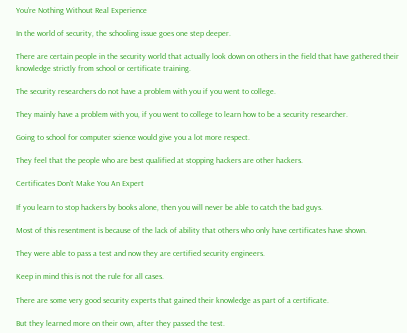You’re Nothing Without Real Experience

In the world of security, the schooling issue goes one step deeper.

There are certain people in the security world that actually look down on others in the field that have gathered their knowledge strictly from school or certificate training.

The security researchers do not have a problem with you if you went to college.

They mainly have a problem with you, if you went to college to learn how to be a security researcher.

Going to school for computer science would give you a lot more respect.

They feel that the people who are best qualified at stopping hackers are other hackers.

Certificates Don’t Make You An Expert

If you learn to stop hackers by books alone, then you will never be able to catch the bad guys.

Most of this resentment is because of the lack of ability that others who only have certificates have shown.

They were able to pass a test and now they are certified security engineers.

Keep in mind this is not the rule for all cases.

There are some very good security experts that gained their knowledge as part of a certificate.

But they learned more on their own, after they passed the test.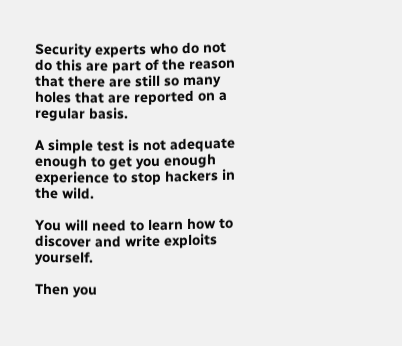Security experts who do not do this are part of the reason that there are still so many holes that are reported on a regular basis.

A simple test is not adequate enough to get you enough experience to stop hackers in the wild.

You will need to learn how to discover and write exploits yourself.

Then you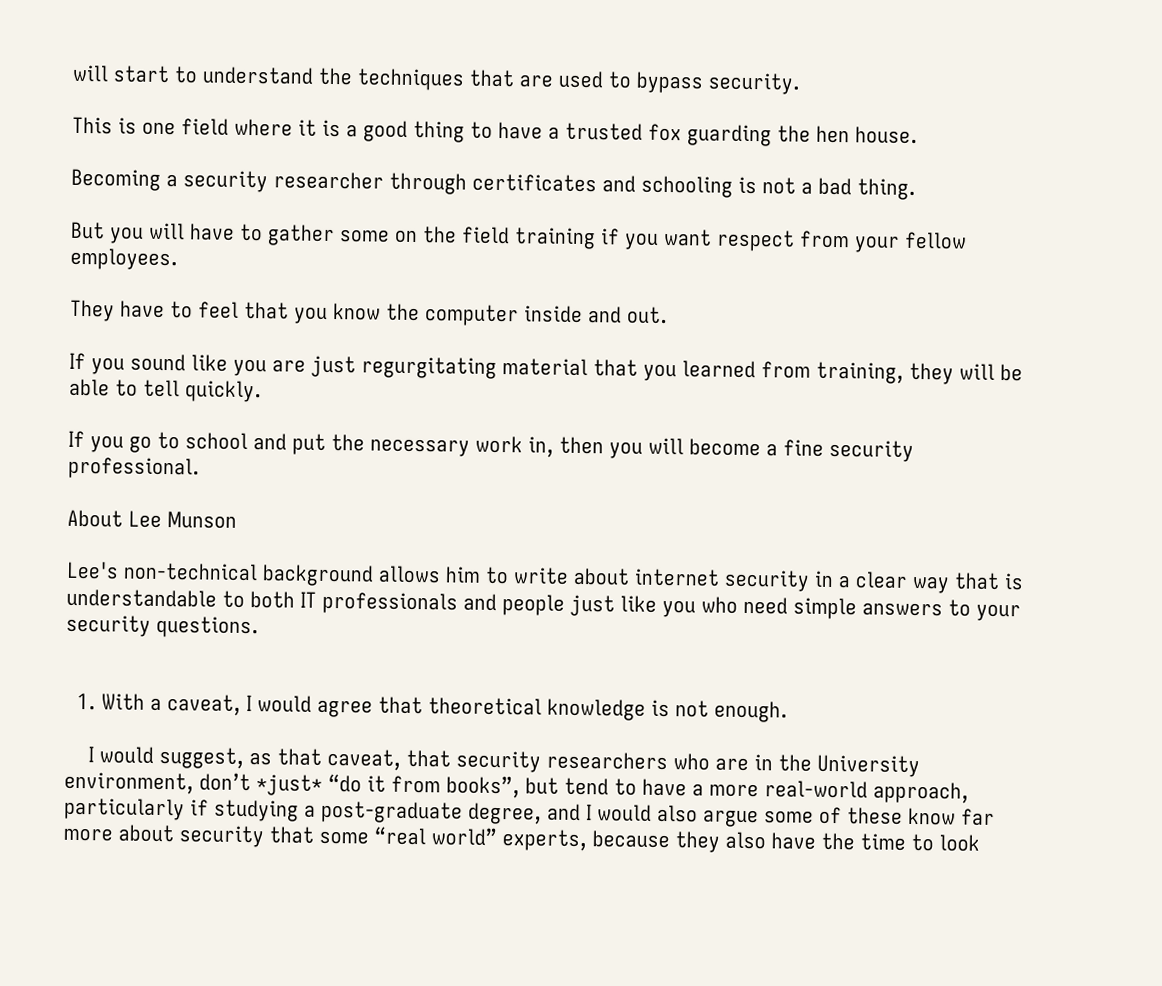will start to understand the techniques that are used to bypass security.

This is one field where it is a good thing to have a trusted fox guarding the hen house.

Becoming a security researcher through certificates and schooling is not a bad thing.

But you will have to gather some on the field training if you want respect from your fellow employees.

They have to feel that you know the computer inside and out.

If you sound like you are just regurgitating material that you learned from training, they will be able to tell quickly.

If you go to school and put the necessary work in, then you will become a fine security professional.

About Lee Munson

Lee's non-technical background allows him to write about internet security in a clear way that is understandable to both IT professionals and people just like you who need simple answers to your security questions.


  1. With a caveat, I would agree that theoretical knowledge is not enough.

    I would suggest, as that caveat, that security researchers who are in the University environment, don’t *just* “do it from books”, but tend to have a more real-world approach, particularly if studying a post-graduate degree, and I would also argue some of these know far more about security that some “real world” experts, because they also have the time to look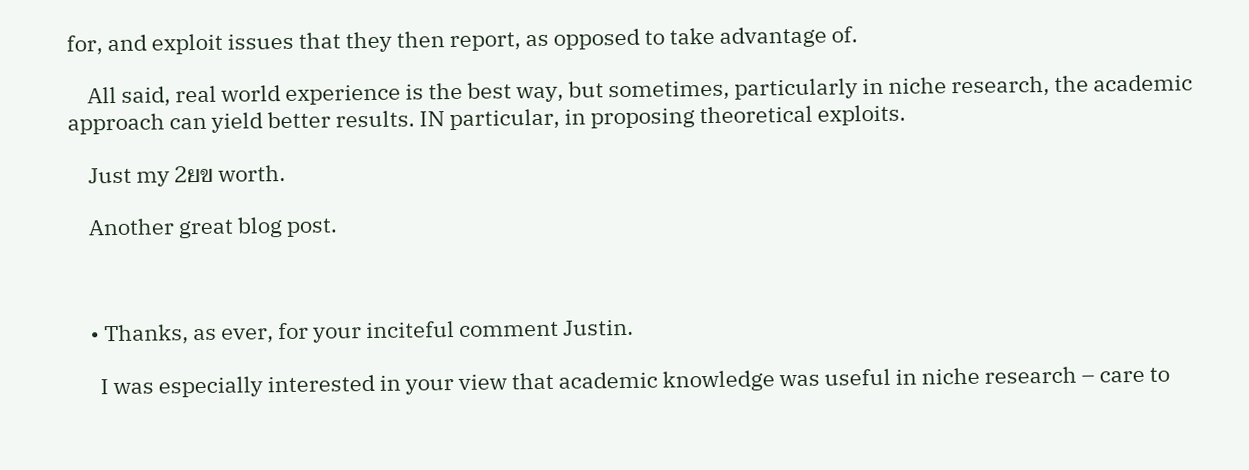for, and exploit issues that they then report, as opposed to take advantage of.

    All said, real world experience is the best way, but sometimes, particularly in niche research, the academic approach can yield better results. IN particular, in proposing theoretical exploits.

    Just my 2ยข worth.

    Another great blog post.



    • Thanks, as ever, for your inciteful comment Justin.

      I was especially interested in your view that academic knowledge was useful in niche research – care to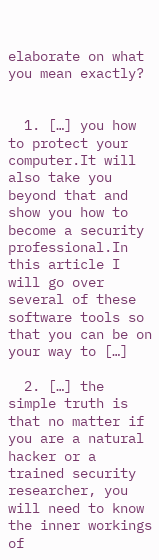elaborate on what you mean exactly?


  1. […] you how to protect your computer.It will also take you beyond that and show you how to become a security professional.In this article I will go over several of these software tools so that you can be on your way to […]

  2. […] the simple truth is that no matter if you are a natural hacker or a trained security researcher, you will need to know the inner workings of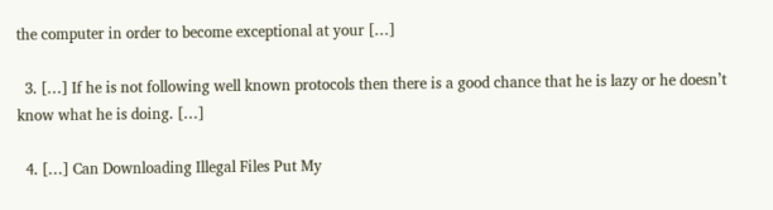the computer in order to become exceptional at your […]

  3. […] If he is not following well known protocols then there is a good chance that he is lazy or he doesn’t know what he is doing. […]

  4. […] Can Downloading Illegal Files Put My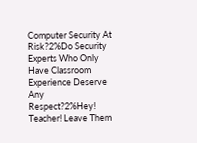Computer Security At Risk?2%Do Security Experts Who Only Have Classroom Experience Deserve Any Respect?2%Hey! Teacher! Leave Them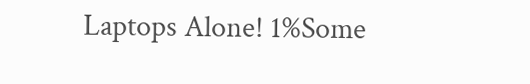Laptops Alone! 1%Some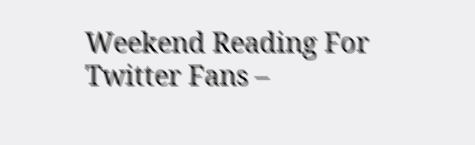Weekend Reading For Twitter Fans –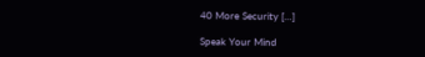40 More Security […]

Speak Your Mind